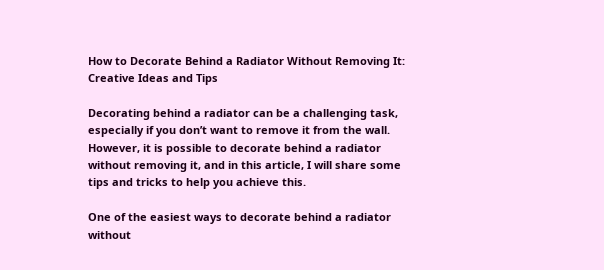How to Decorate Behind a Radiator Without Removing It: Creative Ideas and Tips

Decorating behind a radiator can be a challenging task, especially if you don’t want to remove it from the wall. However, it is possible to decorate behind a radiator without removing it, and in this article, I will share some tips and tricks to help you achieve this.

One of the easiest ways to decorate behind a radiator without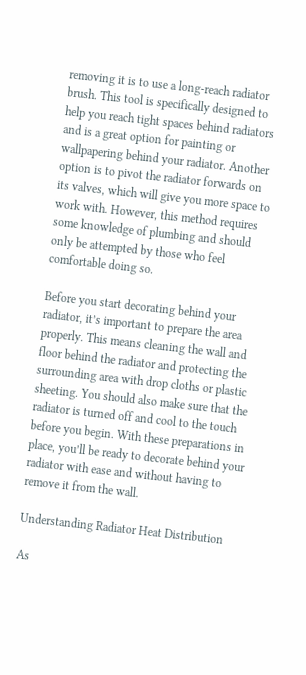removing it is to use a long-reach radiator brush. This tool is specifically designed to help you reach tight spaces behind radiators and is a great option for painting or wallpapering behind your radiator. Another option is to pivot the radiator forwards on its valves, which will give you more space to work with. However, this method requires some knowledge of plumbing and should only be attempted by those who feel comfortable doing so.

Before you start decorating behind your radiator, it’s important to prepare the area properly. This means cleaning the wall and floor behind the radiator and protecting the surrounding area with drop cloths or plastic sheeting. You should also make sure that the radiator is turned off and cool to the touch before you begin. With these preparations in place, you’ll be ready to decorate behind your radiator with ease and without having to remove it from the wall.

Understanding Radiator Heat Distribution

As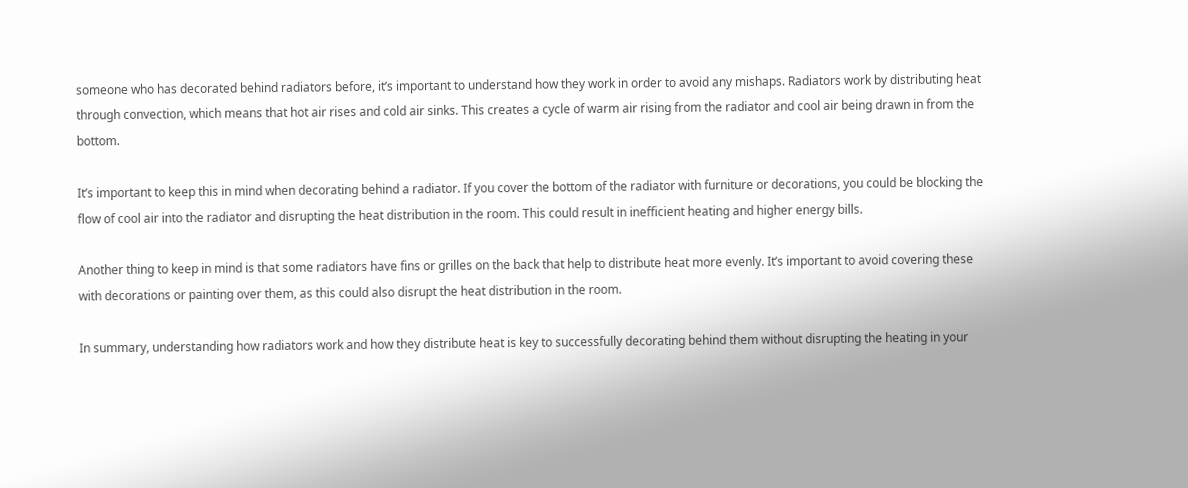someone who has decorated behind radiators before, it’s important to understand how they work in order to avoid any mishaps. Radiators work by distributing heat through convection, which means that hot air rises and cold air sinks. This creates a cycle of warm air rising from the radiator and cool air being drawn in from the bottom.

It’s important to keep this in mind when decorating behind a radiator. If you cover the bottom of the radiator with furniture or decorations, you could be blocking the flow of cool air into the radiator and disrupting the heat distribution in the room. This could result in inefficient heating and higher energy bills.

Another thing to keep in mind is that some radiators have fins or grilles on the back that help to distribute heat more evenly. It’s important to avoid covering these with decorations or painting over them, as this could also disrupt the heat distribution in the room.

In summary, understanding how radiators work and how they distribute heat is key to successfully decorating behind them without disrupting the heating in your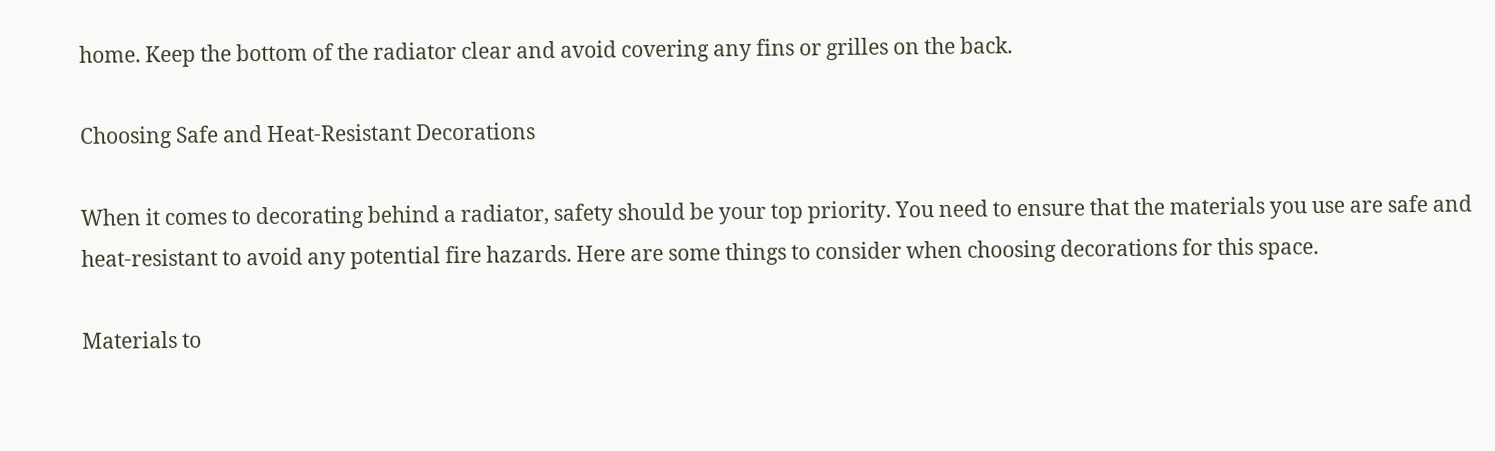home. Keep the bottom of the radiator clear and avoid covering any fins or grilles on the back.

Choosing Safe and Heat-Resistant Decorations

When it comes to decorating behind a radiator, safety should be your top priority. You need to ensure that the materials you use are safe and heat-resistant to avoid any potential fire hazards. Here are some things to consider when choosing decorations for this space.

Materials to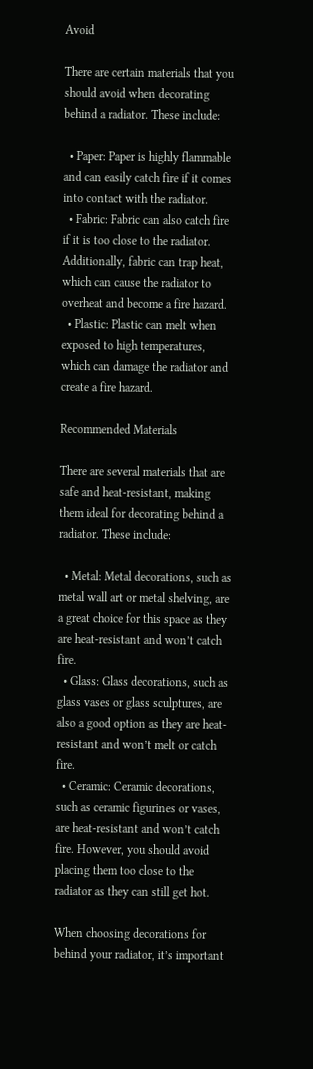Avoid

There are certain materials that you should avoid when decorating behind a radiator. These include:

  • Paper: Paper is highly flammable and can easily catch fire if it comes into contact with the radiator.
  • Fabric: Fabric can also catch fire if it is too close to the radiator. Additionally, fabric can trap heat, which can cause the radiator to overheat and become a fire hazard.
  • Plastic: Plastic can melt when exposed to high temperatures, which can damage the radiator and create a fire hazard.

Recommended Materials

There are several materials that are safe and heat-resistant, making them ideal for decorating behind a radiator. These include:

  • Metal: Metal decorations, such as metal wall art or metal shelving, are a great choice for this space as they are heat-resistant and won’t catch fire.
  • Glass: Glass decorations, such as glass vases or glass sculptures, are also a good option as they are heat-resistant and won’t melt or catch fire.
  • Ceramic: Ceramic decorations, such as ceramic figurines or vases, are heat-resistant and won’t catch fire. However, you should avoid placing them too close to the radiator as they can still get hot.

When choosing decorations for behind your radiator, it’s important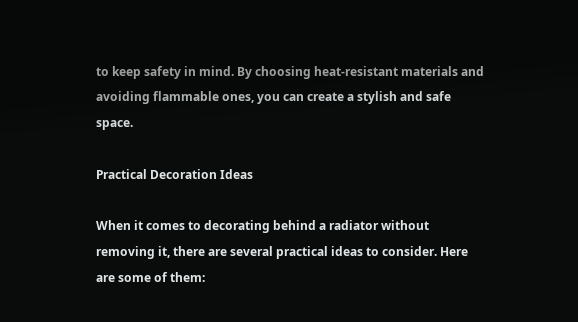to keep safety in mind. By choosing heat-resistant materials and avoiding flammable ones, you can create a stylish and safe space.

Practical Decoration Ideas

When it comes to decorating behind a radiator without removing it, there are several practical ideas to consider. Here are some of them: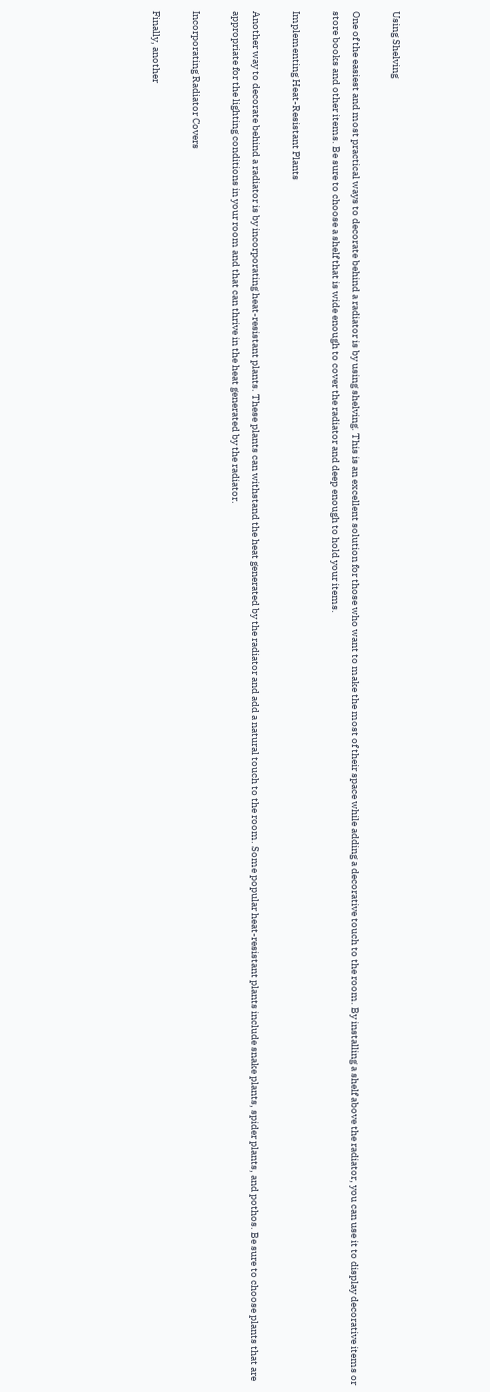Using Shelving

One of the easiest and most practical ways to decorate behind a radiator is by using shelving. This is an excellent solution for those who want to make the most of their space while adding a decorative touch to the room. By installing a shelf above the radiator, you can use it to display decorative items or store books and other items. Be sure to choose a shelf that is wide enough to cover the radiator and deep enough to hold your items.

Implementing Heat-Resistant Plants

Another way to decorate behind a radiator is by incorporating heat-resistant plants. These plants can withstand the heat generated by the radiator and add a natural touch to the room. Some popular heat-resistant plants include snake plants, spider plants, and pothos. Be sure to choose plants that are appropriate for the lighting conditions in your room and that can thrive in the heat generated by the radiator.

Incorporating Radiator Covers

Finally, another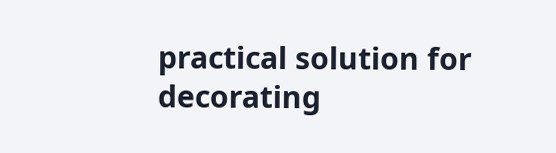practical solution for decorating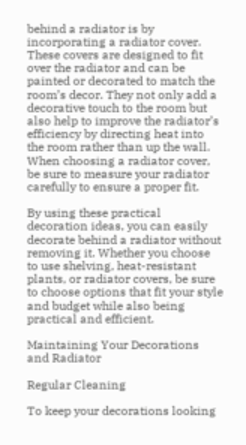behind a radiator is by incorporating a radiator cover. These covers are designed to fit over the radiator and can be painted or decorated to match the room’s decor. They not only add a decorative touch to the room but also help to improve the radiator’s efficiency by directing heat into the room rather than up the wall. When choosing a radiator cover, be sure to measure your radiator carefully to ensure a proper fit.

By using these practical decoration ideas, you can easily decorate behind a radiator without removing it. Whether you choose to use shelving, heat-resistant plants, or radiator covers, be sure to choose options that fit your style and budget while also being practical and efficient.

Maintaining Your Decorations and Radiator

Regular Cleaning

To keep your decorations looking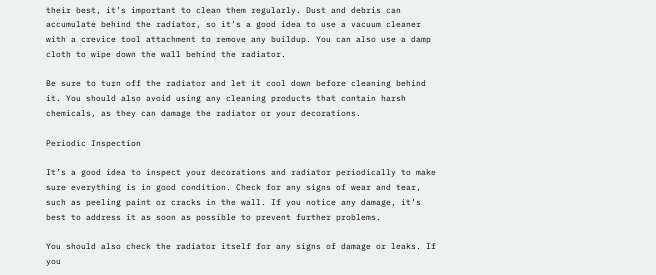their best, it’s important to clean them regularly. Dust and debris can accumulate behind the radiator, so it’s a good idea to use a vacuum cleaner with a crevice tool attachment to remove any buildup. You can also use a damp cloth to wipe down the wall behind the radiator.

Be sure to turn off the radiator and let it cool down before cleaning behind it. You should also avoid using any cleaning products that contain harsh chemicals, as they can damage the radiator or your decorations.

Periodic Inspection

It’s a good idea to inspect your decorations and radiator periodically to make sure everything is in good condition. Check for any signs of wear and tear, such as peeling paint or cracks in the wall. If you notice any damage, it’s best to address it as soon as possible to prevent further problems.

You should also check the radiator itself for any signs of damage or leaks. If you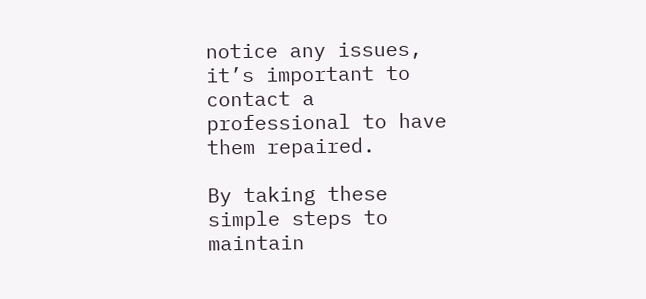notice any issues, it’s important to contact a professional to have them repaired.

By taking these simple steps to maintain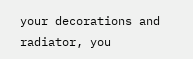your decorations and radiator, you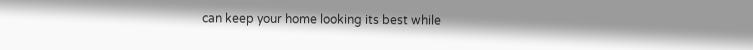can keep your home looking its best while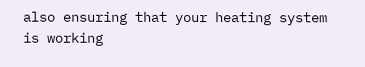also ensuring that your heating system is working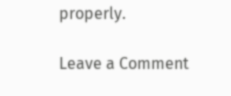properly.

Leave a Comment